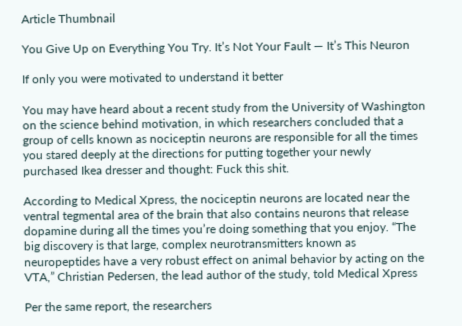Article Thumbnail

You Give Up on Everything You Try. It’s Not Your Fault — It’s This Neuron

If only you were motivated to understand it better

You may have heard about a recent study from the University of Washington on the science behind motivation, in which researchers concluded that a group of cells known as nociceptin neurons are responsible for all the times you stared deeply at the directions for putting together your newly purchased Ikea dresser and thought: Fuck this shit.

According to Medical Xpress, the nociceptin neurons are located near the ventral tegmental area of the brain that also contains neurons that release dopamine during all the times you’re doing something that you enjoy. “The big discovery is that large, complex neurotransmitters known as neuropeptides have a very robust effect on animal behavior by acting on the VTA,” Christian Pedersen, the lead author of the study, told Medical Xpress

Per the same report, the researchers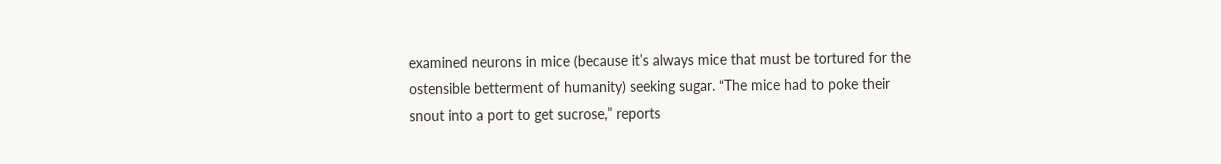examined neurons in mice (because it’s always mice that must be tortured for the ostensible betterment of humanity) seeking sugar. “The mice had to poke their snout into a port to get sucrose,” reports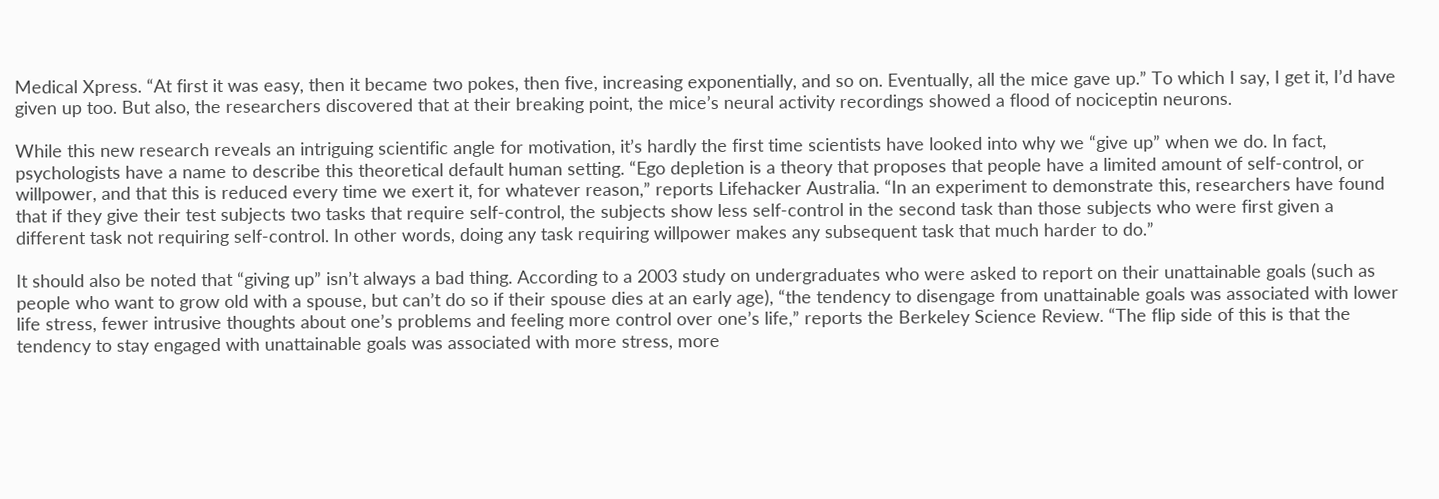Medical Xpress. “At first it was easy, then it became two pokes, then five, increasing exponentially, and so on. Eventually, all the mice gave up.” To which I say, I get it, I’d have given up too. But also, the researchers discovered that at their breaking point, the mice’s neural activity recordings showed a flood of nociceptin neurons.

While this new research reveals an intriguing scientific angle for motivation, it’s hardly the first time scientists have looked into why we “give up” when we do. In fact, psychologists have a name to describe this theoretical default human setting. “Ego depletion is a theory that proposes that people have a limited amount of self-control, or willpower, and that this is reduced every time we exert it, for whatever reason,” reports Lifehacker Australia. “In an experiment to demonstrate this, researchers have found that if they give their test subjects two tasks that require self-control, the subjects show less self-control in the second task than those subjects who were first given a different task not requiring self-control. In other words, doing any task requiring willpower makes any subsequent task that much harder to do.”

It should also be noted that “giving up” isn’t always a bad thing. According to a 2003 study on undergraduates who were asked to report on their unattainable goals (such as people who want to grow old with a spouse, but can’t do so if their spouse dies at an early age), “the tendency to disengage from unattainable goals was associated with lower life stress, fewer intrusive thoughts about one’s problems and feeling more control over one’s life,” reports the Berkeley Science Review. “The flip side of this is that the tendency to stay engaged with unattainable goals was associated with more stress, more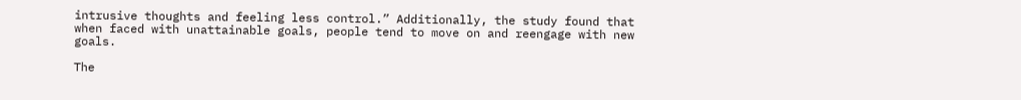intrusive thoughts and feeling less control.” Additionally, the study found that when faced with unattainable goals, people tend to move on and reengage with new goals.

The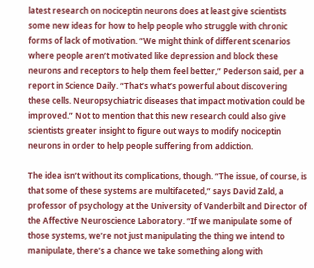latest research on nociceptin neurons does at least give scientists some new ideas for how to help people who struggle with chronic forms of lack of motivation. “We might think of different scenarios where people aren’t motivated like depression and block these neurons and receptors to help them feel better,” Pederson said, per a report in Science Daily. “That’s what’s powerful about discovering these cells. Neuropsychiatric diseases that impact motivation could be improved.” Not to mention that this new research could also give scientists greater insight to figure out ways to modify nociceptin neurons in order to help people suffering from addiction.

The idea isn’t without its complications, though. “The issue, of course, is that some of these systems are multifaceted,” says David Zald, a professor of psychology at the University of Vanderbilt and Director of the Affective Neuroscience Laboratory. “If we manipulate some of those systems, we’re not just manipulating the thing we intend to manipulate, there’s a chance we take something along with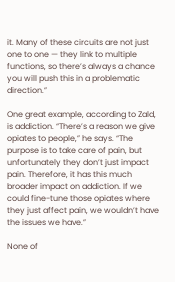it. Many of these circuits are not just one to one — they link to multiple functions, so there’s always a chance you will push this in a problematic direction.”

One great example, according to Zald, is addiction. “There’s a reason we give opiates to people,” he says. “The purpose is to take care of pain, but unfortunately they don’t just impact pain. Therefore, it has this much broader impact on addiction. If we could fine-tune those opiates where they just affect pain, we wouldn’t have the issues we have.”

None of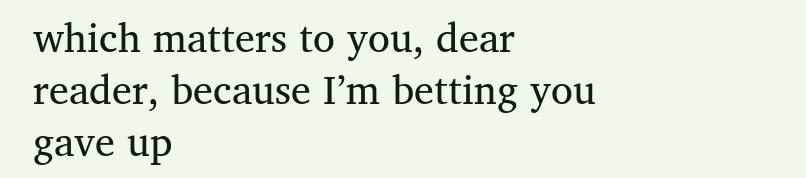which matters to you, dear reader, because I’m betting you gave up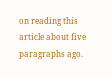on reading this article about five paragraphs ago.